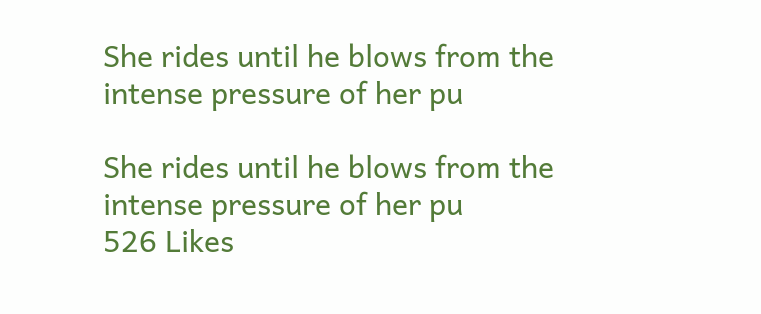She rides until he blows from the intense pressure of her pu

She rides until he blows from the intense pressure of her pu
526 Likes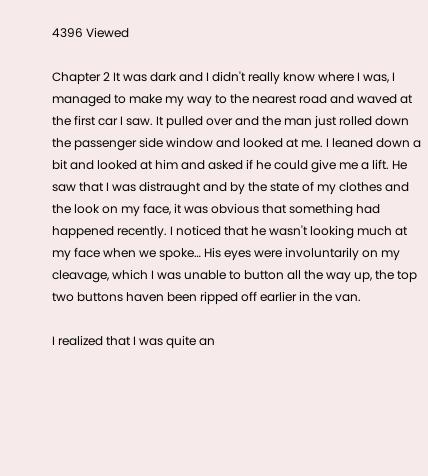4396 Viewed

Chapter 2 It was dark and I didn't really know where I was, I managed to make my way to the nearest road and waved at the first car I saw. It pulled over and the man just rolled down the passenger side window and looked at me. I leaned down a bit and looked at him and asked if he could give me a lift. He saw that I was distraught and by the state of my clothes and the look on my face, it was obvious that something had happened recently. I noticed that he wasn't looking much at my face when we spoke… His eyes were involuntarily on my cleavage, which I was unable to button all the way up, the top two buttons haven been ripped off earlier in the van.

I realized that I was quite an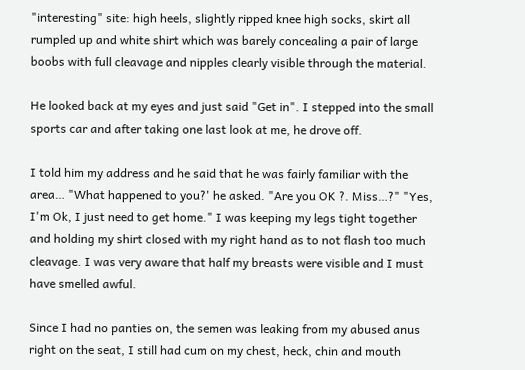"interesting" site: high heels, slightly ripped knee high socks, skirt all rumpled up and white shirt which was barely concealing a pair of large boobs with full cleavage and nipples clearly visible through the material.

He looked back at my eyes and just said "Get in". I stepped into the small sports car and after taking one last look at me, he drove off.

I told him my address and he said that he was fairly familiar with the area… "What happened to you?' he asked. "Are you OK ?. Miss…?" "Yes, I'm Ok, I just need to get home." I was keeping my legs tight together and holding my shirt closed with my right hand as to not flash too much cleavage. I was very aware that half my breasts were visible and I must have smelled awful.

Since I had no panties on, the semen was leaking from my abused anus right on the seat, I still had cum on my chest, heck, chin and mouth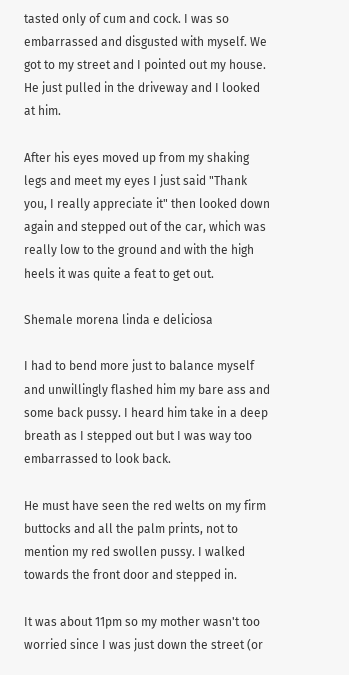tasted only of cum and cock. I was so embarrassed and disgusted with myself. We got to my street and I pointed out my house. He just pulled in the driveway and I looked at him.

After his eyes moved up from my shaking legs and meet my eyes I just said "Thank you, I really appreciate it" then looked down again and stepped out of the car, which was really low to the ground and with the high heels it was quite a feat to get out.

Shemale morena linda e deliciosa

I had to bend more just to balance myself and unwillingly flashed him my bare ass and some back pussy. I heard him take in a deep breath as I stepped out but I was way too embarrassed to look back.

He must have seen the red welts on my firm buttocks and all the palm prints, not to mention my red swollen pussy. I walked towards the front door and stepped in.

It was about 11pm so my mother wasn't too worried since I was just down the street (or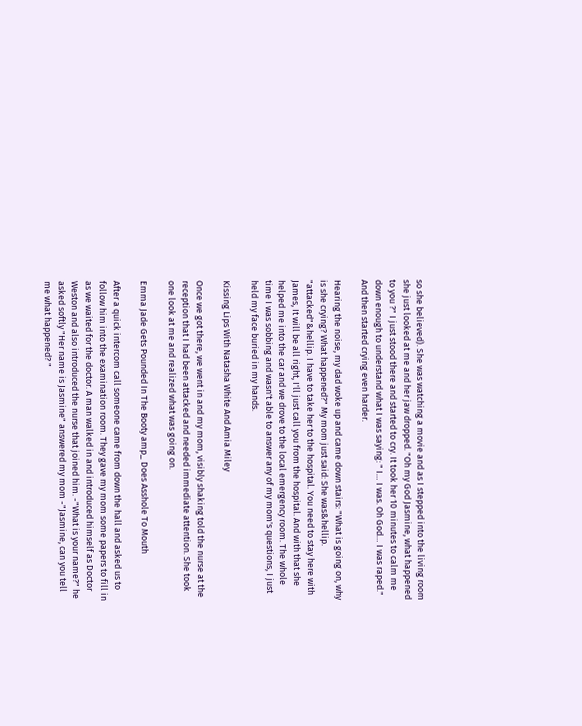so she believed). She was watching a movie and as I stepped into the living room she just looked at me and her jaw dropped. "Oh my God Jasmine, what happened to you ?" I just stood there and started to cry. It took her 10 minutes to calm me down enough to understand what I was saying: " I… I was. Oh God… I was raped." And then started crying even harder.

Hearing the noise, my dad woke up and came down stairs: "What is going on, why is she crying? What happened?" My mom just said: She was&hellip. "attacked"&hellip. I have to take her to the hospital. You need to stay here with James, It will be all right, I'll just call you from the hospital. And with that she helped me into the car and we drove to the local emergency room. The whole time I was sobbing and wasn't able to answer any of my mom's questions, I just held my face buried in my hands.

Kissing Lips With Natasha White And Amia Miley

Once we got there, we went in and my mom, visibly shaking told the nurse at the reception that I had been attacked and needed immediate attention. She took one look at me and realized what was going on.

Emma Jade Gets Pounded In The Booty amp_ Does Asshole To Mouth

After a quick intercom call someone came from down the hall and asked us to follow him into the examination room. They gave my mom some papers to fill in as we waited for the doctor. A man walked in and introduced himself as Doctor Weston and also introduced the nurse that joined him. -"What is your name?" he asked softly "Her name is Jasmine" answered my mom -"Jasmine, can you tell me what happened? "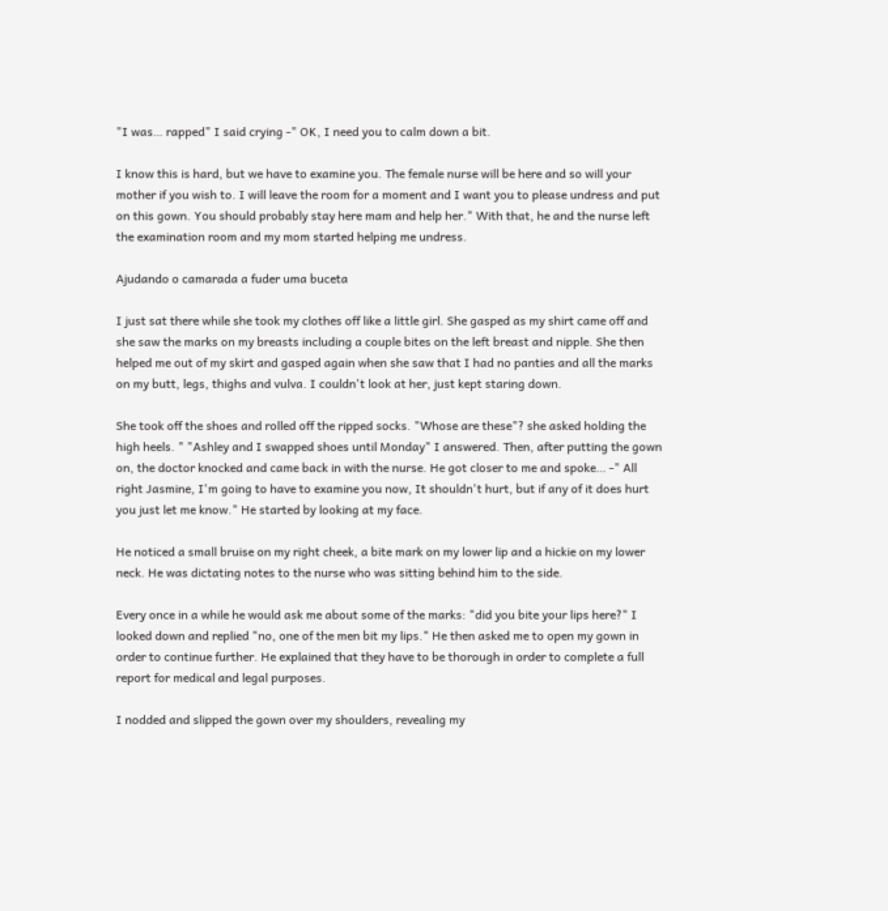"I was… rapped" I said crying -" OK, I need you to calm down a bit.

I know this is hard, but we have to examine you. The female nurse will be here and so will your mother if you wish to. I will leave the room for a moment and I want you to please undress and put on this gown. You should probably stay here mam and help her." With that, he and the nurse left the examination room and my mom started helping me undress.

Ajudando o camarada a fuder uma buceta

I just sat there while she took my clothes off like a little girl. She gasped as my shirt came off and she saw the marks on my breasts including a couple bites on the left breast and nipple. She then helped me out of my skirt and gasped again when she saw that I had no panties and all the marks on my butt, legs, thighs and vulva. I couldn't look at her, just kept staring down.

She took off the shoes and rolled off the ripped socks. "Whose are these"? she asked holding the high heels. " "Ashley and I swapped shoes until Monday" I answered. Then, after putting the gown on, the doctor knocked and came back in with the nurse. He got closer to me and spoke… -" All right Jasmine, I'm going to have to examine you now, It shouldn't hurt, but if any of it does hurt you just let me know." He started by looking at my face.

He noticed a small bruise on my right cheek, a bite mark on my lower lip and a hickie on my lower neck. He was dictating notes to the nurse who was sitting behind him to the side.

Every once in a while he would ask me about some of the marks: "did you bite your lips here?" I looked down and replied "no, one of the men bit my lips." He then asked me to open my gown in order to continue further. He explained that they have to be thorough in order to complete a full report for medical and legal purposes.

I nodded and slipped the gown over my shoulders, revealing my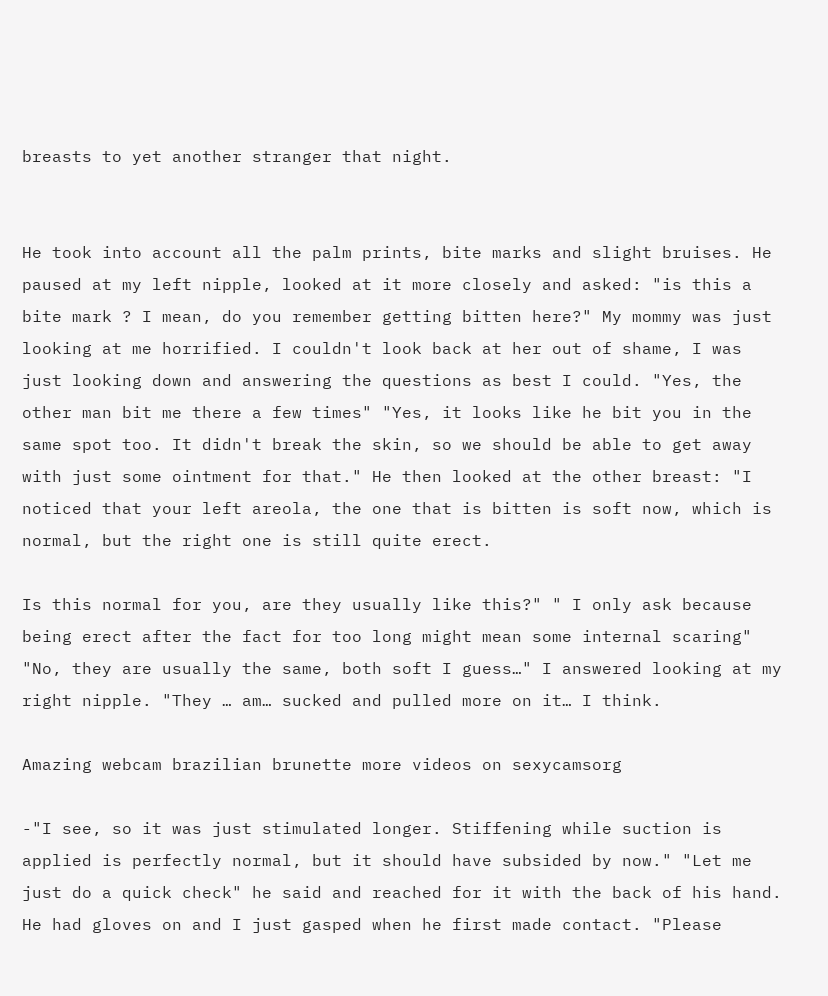breasts to yet another stranger that night.


He took into account all the palm prints, bite marks and slight bruises. He paused at my left nipple, looked at it more closely and asked: "is this a bite mark ? I mean, do you remember getting bitten here?" My mommy was just looking at me horrified. I couldn't look back at her out of shame, I was just looking down and answering the questions as best I could. "Yes, the other man bit me there a few times" "Yes, it looks like he bit you in the same spot too. It didn't break the skin, so we should be able to get away with just some ointment for that." He then looked at the other breast: "I noticed that your left areola, the one that is bitten is soft now, which is normal, but the right one is still quite erect.

Is this normal for you, are they usually like this?" " I only ask because being erect after the fact for too long might mean some internal scaring" "No, they are usually the same, both soft I guess…" I answered looking at my right nipple. "They … am… sucked and pulled more on it… I think.

Amazing webcam brazilian brunette more videos on sexycamsorg

-"I see, so it was just stimulated longer. Stiffening while suction is applied is perfectly normal, but it should have subsided by now." "Let me just do a quick check" he said and reached for it with the back of his hand. He had gloves on and I just gasped when he first made contact. "Please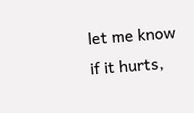let me know if it hurts,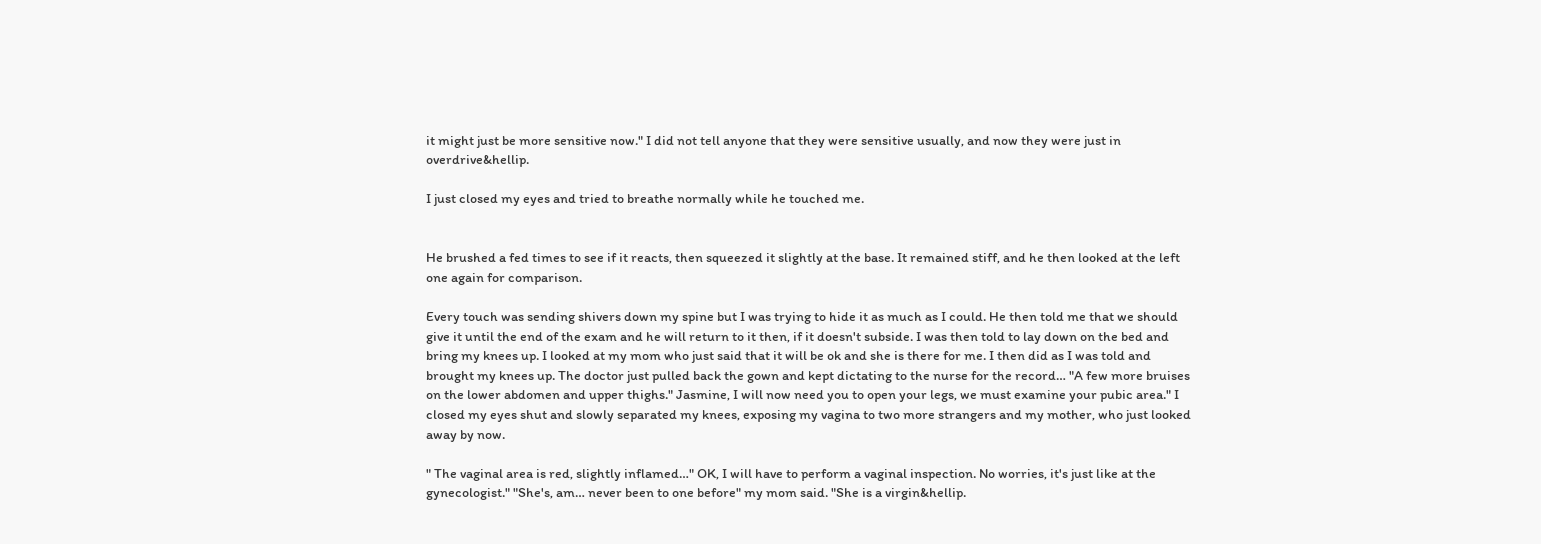it might just be more sensitive now." I did not tell anyone that they were sensitive usually, and now they were just in overdrive&hellip.

I just closed my eyes and tried to breathe normally while he touched me.


He brushed a fed times to see if it reacts, then squeezed it slightly at the base. It remained stiff, and he then looked at the left one again for comparison.

Every touch was sending shivers down my spine but I was trying to hide it as much as I could. He then told me that we should give it until the end of the exam and he will return to it then, if it doesn't subside. I was then told to lay down on the bed and bring my knees up. I looked at my mom who just said that it will be ok and she is there for me. I then did as I was told and brought my knees up. The doctor just pulled back the gown and kept dictating to the nurse for the record… "A few more bruises on the lower abdomen and upper thighs." Jasmine, I will now need you to open your legs, we must examine your pubic area." I closed my eyes shut and slowly separated my knees, exposing my vagina to two more strangers and my mother, who just looked away by now.

" The vaginal area is red, slightly inflamed…" OK, I will have to perform a vaginal inspection. No worries, it's just like at the gynecologist." "She's, am… never been to one before" my mom said. "She is a virgin&hellip.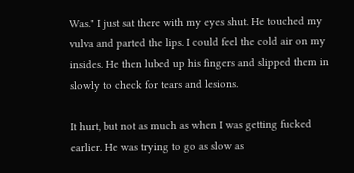Was." I just sat there with my eyes shut. He touched my vulva and parted the lips. I could feel the cold air on my insides. He then lubed up his fingers and slipped them in slowly to check for tears and lesions.

It hurt, but not as much as when I was getting fucked earlier. He was trying to go as slow as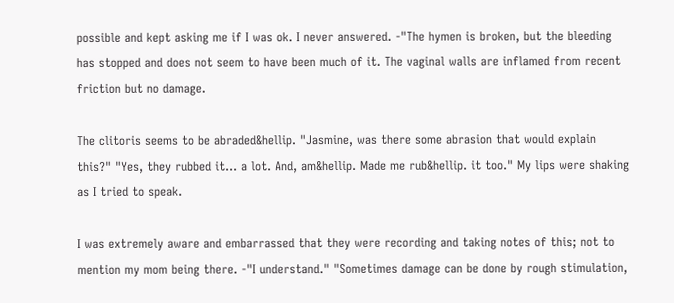possible and kept asking me if I was ok. I never answered. -"The hymen is broken, but the bleeding has stopped and does not seem to have been much of it. The vaginal walls are inflamed from recent friction but no damage.

The clitoris seems to be abraded&hellip. "Jasmine, was there some abrasion that would explain this?" "Yes, they rubbed it… a lot. And, am&hellip. Made me rub&hellip. it too." My lips were shaking as I tried to speak.

I was extremely aware and embarrassed that they were recording and taking notes of this; not to mention my mom being there. -"I understand." "Sometimes damage can be done by rough stimulation,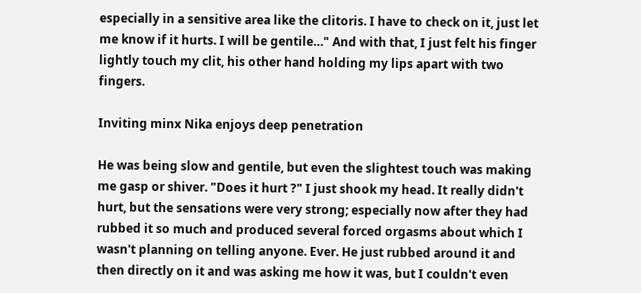especially in a sensitive area like the clitoris. I have to check on it, just let me know if it hurts. I will be gentile…" And with that, I just felt his finger lightly touch my clit, his other hand holding my lips apart with two fingers.

Inviting minx Nika enjoys deep penetration

He was being slow and gentile, but even the slightest touch was making me gasp or shiver. "Does it hurt ?" I just shook my head. It really didn't hurt, but the sensations were very strong; especially now after they had rubbed it so much and produced several forced orgasms about which I wasn't planning on telling anyone. Ever. He just rubbed around it and then directly on it and was asking me how it was, but I couldn't even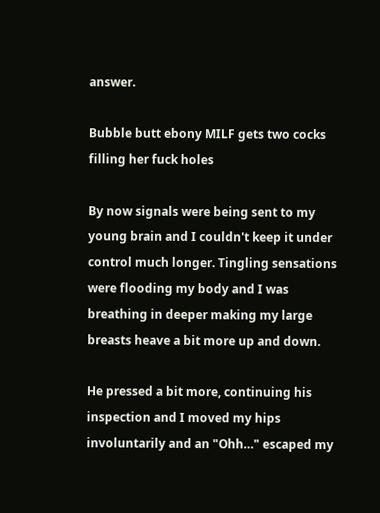answer.

Bubble butt ebony MILF gets two cocks filling her fuck holes

By now signals were being sent to my young brain and I couldn't keep it under control much longer. Tingling sensations were flooding my body and I was breathing in deeper making my large breasts heave a bit more up and down.

He pressed a bit more, continuing his inspection and I moved my hips involuntarily and an "Ohh…" escaped my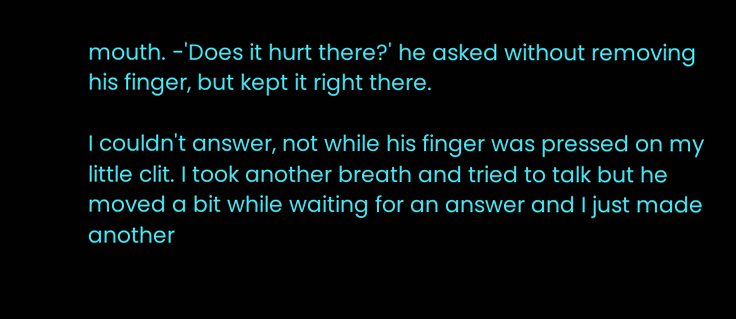mouth. -'Does it hurt there?' he asked without removing his finger, but kept it right there.

I couldn't answer, not while his finger was pressed on my little clit. I took another breath and tried to talk but he moved a bit while waiting for an answer and I just made another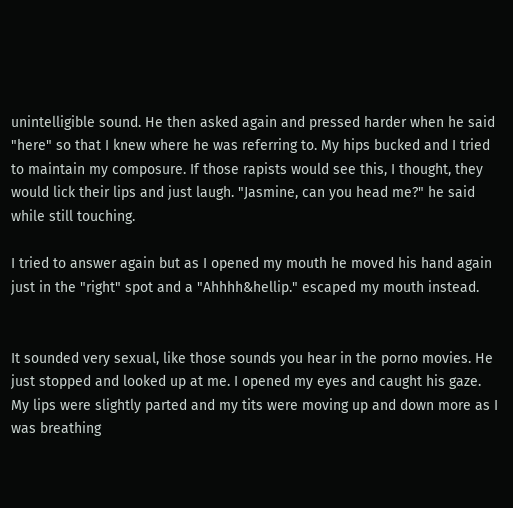unintelligible sound. He then asked again and pressed harder when he said "here" so that I knew where he was referring to. My hips bucked and I tried to maintain my composure. If those rapists would see this, I thought, they would lick their lips and just laugh. "Jasmine, can you head me?" he said while still touching.

I tried to answer again but as I opened my mouth he moved his hand again just in the "right" spot and a "Ahhhh&hellip." escaped my mouth instead.


It sounded very sexual, like those sounds you hear in the porno movies. He just stopped and looked up at me. I opened my eyes and caught his gaze. My lips were slightly parted and my tits were moving up and down more as I was breathing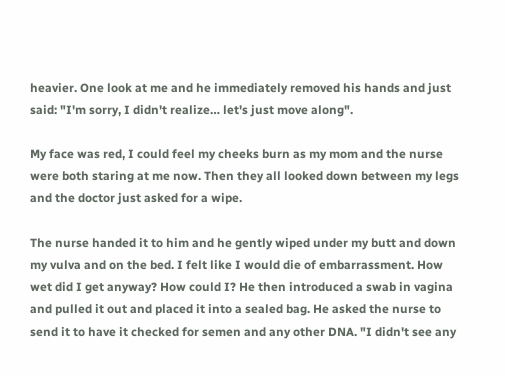heavier. One look at me and he immediately removed his hands and just said: "I'm sorry, I didn't realize… let's just move along".

My face was red, I could feel my cheeks burn as my mom and the nurse were both staring at me now. Then they all looked down between my legs and the doctor just asked for a wipe.

The nurse handed it to him and he gently wiped under my butt and down my vulva and on the bed. I felt like I would die of embarrassment. How wet did I get anyway? How could I? He then introduced a swab in vagina and pulled it out and placed it into a sealed bag. He asked the nurse to send it to have it checked for semen and any other DNA. "I didn't see any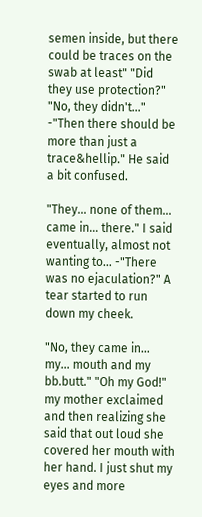semen inside, but there could be traces on the swab at least" "Did they use protection?" "No, they didn't…" -"Then there should be more than just a trace&hellip." He said a bit confused.

"They… none of them… came in… there." I said eventually, almost not wanting to… -"There was no ejaculation?" A tear started to run down my cheek.

"No, they came in… my… mouth and my bb.butt." "Oh my God!" my mother exclaimed and then realizing she said that out loud she covered her mouth with her hand. I just shut my eyes and more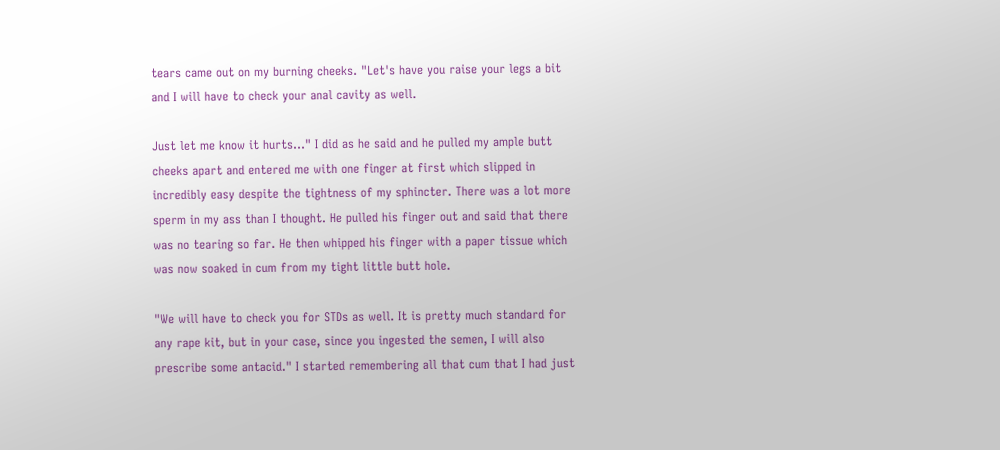tears came out on my burning cheeks. "Let's have you raise your legs a bit and I will have to check your anal cavity as well.

Just let me know it hurts…" I did as he said and he pulled my ample butt cheeks apart and entered me with one finger at first which slipped in incredibly easy despite the tightness of my sphincter. There was a lot more sperm in my ass than I thought. He pulled his finger out and said that there was no tearing so far. He then whipped his finger with a paper tissue which was now soaked in cum from my tight little butt hole.

"We will have to check you for STDs as well. It is pretty much standard for any rape kit, but in your case, since you ingested the semen, I will also prescribe some antacid." I started remembering all that cum that I had just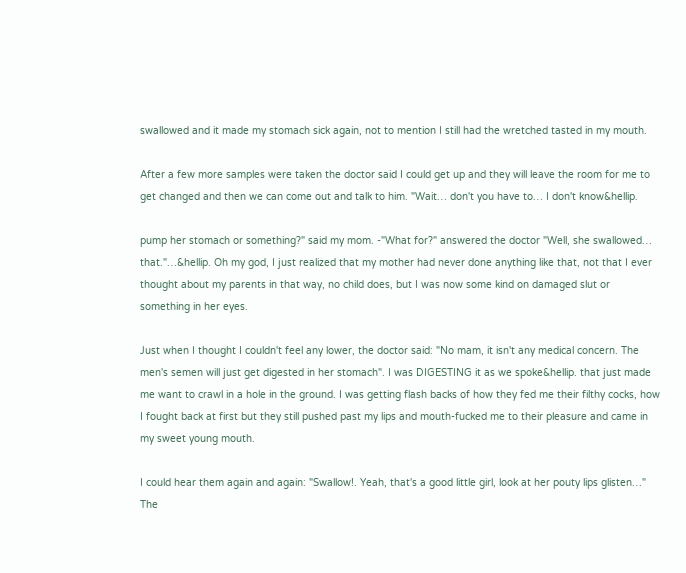swallowed and it made my stomach sick again, not to mention I still had the wretched tasted in my mouth.

After a few more samples were taken the doctor said I could get up and they will leave the room for me to get changed and then we can come out and talk to him. "Wait… don't you have to… I don't know&hellip.

pump her stomach or something?" said my mom. -"What for?" answered the doctor "Well, she swallowed… that."…&hellip. Oh my god, I just realized that my mother had never done anything like that, not that I ever thought about my parents in that way, no child does, but I was now some kind on damaged slut or something in her eyes.

Just when I thought I couldn't feel any lower, the doctor said: "No mam, it isn't any medical concern. The men's semen will just get digested in her stomach". I was DIGESTING it as we spoke&hellip. that just made me want to crawl in a hole in the ground. I was getting flash backs of how they fed me their filthy cocks, how I fought back at first but they still pushed past my lips and mouth-fucked me to their pleasure and came in my sweet young mouth.

I could hear them again and again: "Swallow!. Yeah, that's a good little girl, look at her pouty lips glisten…" The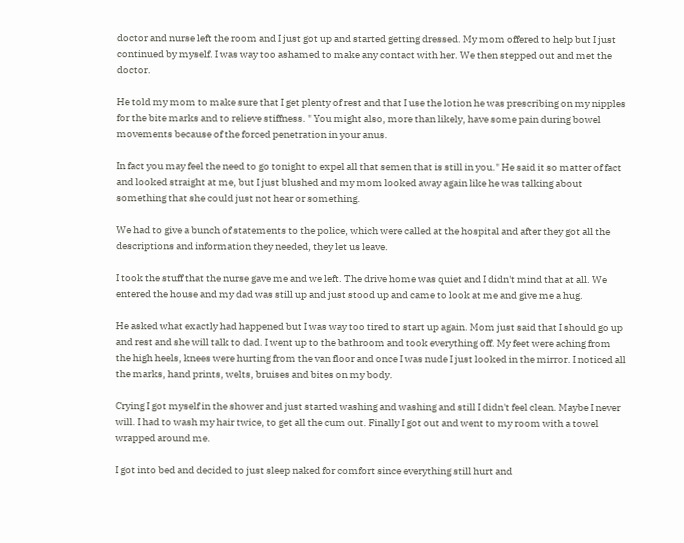doctor and nurse left the room and I just got up and started getting dressed. My mom offered to help but I just continued by myself. I was way too ashamed to make any contact with her. We then stepped out and met the doctor.

He told my mom to make sure that I get plenty of rest and that I use the lotion he was prescribing on my nipples for the bite marks and to relieve stiffness. " You might also, more than likely, have some pain during bowel movements because of the forced penetration in your anus.

In fact you may feel the need to go tonight to expel all that semen that is still in you." He said it so matter of fact and looked straight at me, but I just blushed and my mom looked away again like he was talking about something that she could just not hear or something.

We had to give a bunch of statements to the police, which were called at the hospital and after they got all the descriptions and information they needed, they let us leave.

I took the stuff that the nurse gave me and we left. The drive home was quiet and I didn't mind that at all. We entered the house and my dad was still up and just stood up and came to look at me and give me a hug.

He asked what exactly had happened but I was way too tired to start up again. Mom just said that I should go up and rest and she will talk to dad. I went up to the bathroom and took everything off. My feet were aching from the high heels, knees were hurting from the van floor and once I was nude I just looked in the mirror. I noticed all the marks, hand prints, welts, bruises and bites on my body.

Crying I got myself in the shower and just started washing and washing and still I didn't feel clean. Maybe I never will. I had to wash my hair twice, to get all the cum out. Finally I got out and went to my room with a towel wrapped around me.

I got into bed and decided to just sleep naked for comfort since everything still hurt and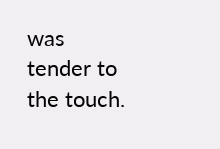was tender to the touch.